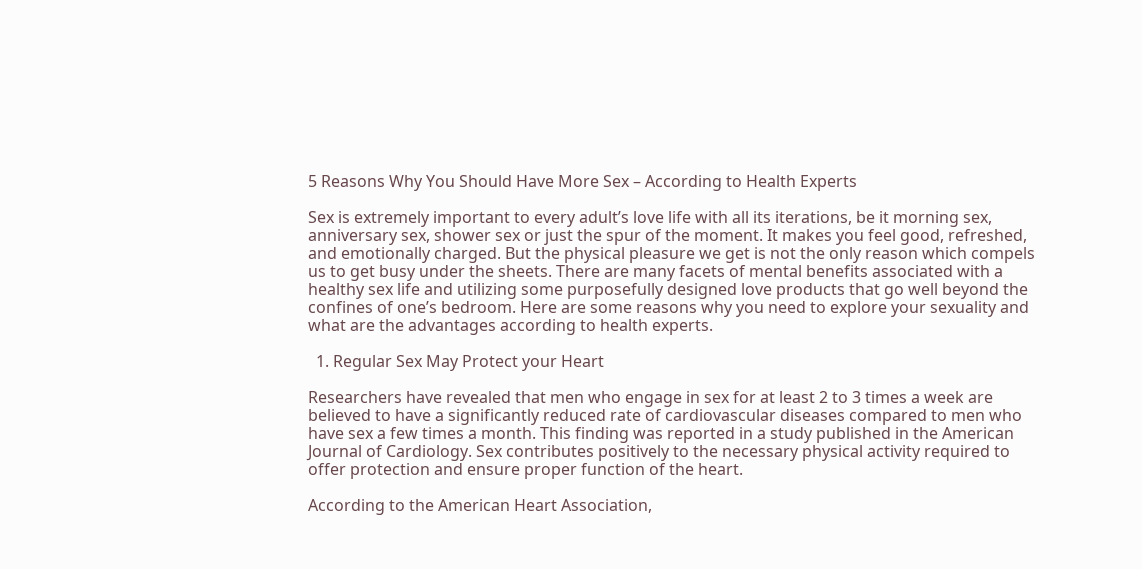5 Reasons Why You Should Have More Sex – According to Health Experts

Sex is extremely important to every adult’s love life with all its iterations, be it morning sex, anniversary sex, shower sex or just the spur of the moment. It makes you feel good, refreshed, and emotionally charged. But the physical pleasure we get is not the only reason which compels us to get busy under the sheets. There are many facets of mental benefits associated with a healthy sex life and utilizing some purposefully designed love products that go well beyond the confines of one’s bedroom. Here are some reasons why you need to explore your sexuality and what are the advantages according to health experts.

  1. Regular Sex May Protect your Heart

Researchers have revealed that men who engage in sex for at least 2 to 3 times a week are believed to have a significantly reduced rate of cardiovascular diseases compared to men who have sex a few times a month. This finding was reported in a study published in the American Journal of Cardiology. Sex contributes positively to the necessary physical activity required to offer protection and ensure proper function of the heart.

According to the American Heart Association,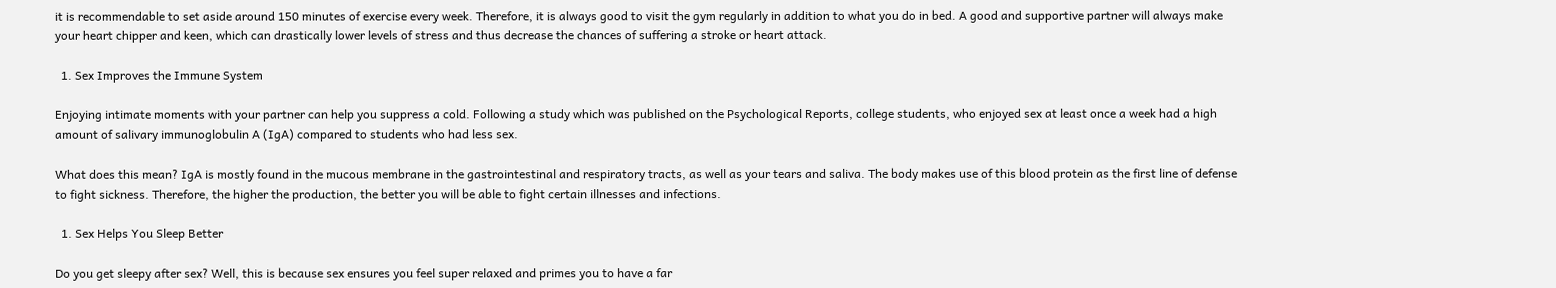it is recommendable to set aside around 150 minutes of exercise every week. Therefore, it is always good to visit the gym regularly in addition to what you do in bed. A good and supportive partner will always make your heart chipper and keen, which can drastically lower levels of stress and thus decrease the chances of suffering a stroke or heart attack.

  1. Sex Improves the Immune System

Enjoying intimate moments with your partner can help you suppress a cold. Following a study which was published on the Psychological Reports, college students, who enjoyed sex at least once a week had a high amount of salivary immunoglobulin A (IgA) compared to students who had less sex.

What does this mean? IgA is mostly found in the mucous membrane in the gastrointestinal and respiratory tracts, as well as your tears and saliva. The body makes use of this blood protein as the first line of defense to fight sickness. Therefore, the higher the production, the better you will be able to fight certain illnesses and infections.

  1. Sex Helps You Sleep Better

Do you get sleepy after sex? Well, this is because sex ensures you feel super relaxed and primes you to have a far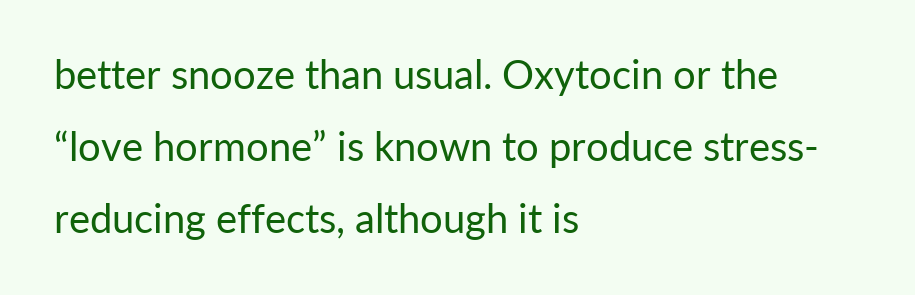better snooze than usual. Oxytocin or the “love hormone” is known to produce stress-reducing effects, although it is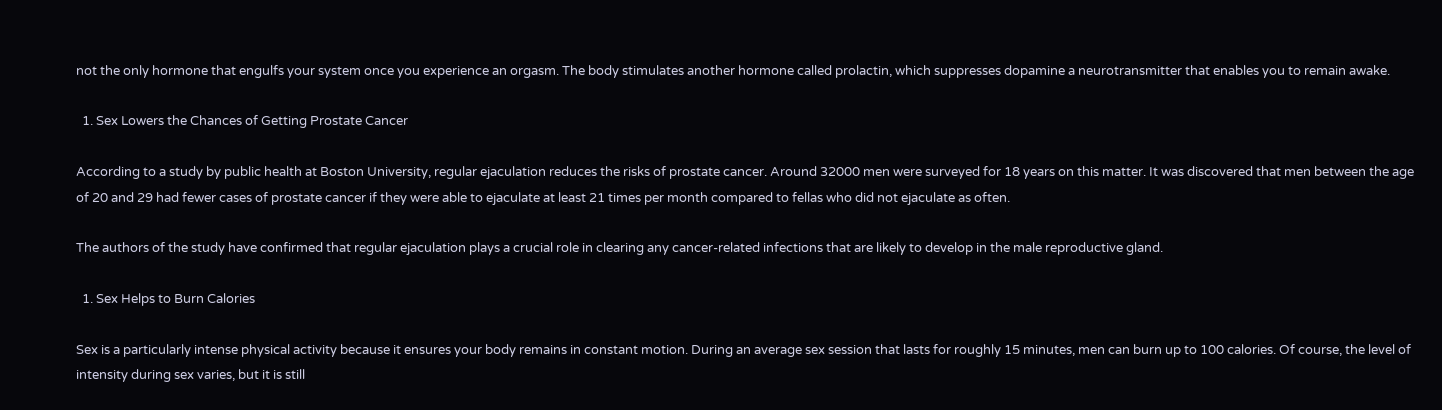not the only hormone that engulfs your system once you experience an orgasm. The body stimulates another hormone called prolactin, which suppresses dopamine a neurotransmitter that enables you to remain awake.

  1. Sex Lowers the Chances of Getting Prostate Cancer

According to a study by public health at Boston University, regular ejaculation reduces the risks of prostate cancer. Around 32000 men were surveyed for 18 years on this matter. It was discovered that men between the age of 20 and 29 had fewer cases of prostate cancer if they were able to ejaculate at least 21 times per month compared to fellas who did not ejaculate as often.

The authors of the study have confirmed that regular ejaculation plays a crucial role in clearing any cancer-related infections that are likely to develop in the male reproductive gland.

  1. Sex Helps to Burn Calories

Sex is a particularly intense physical activity because it ensures your body remains in constant motion. During an average sex session that lasts for roughly 15 minutes, men can burn up to 100 calories. Of course, the level of intensity during sex varies, but it is still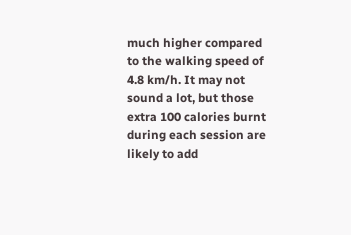much higher compared to the walking speed of 4.8 km/h. It may not sound a lot, but those extra 100 calories burnt during each session are likely to add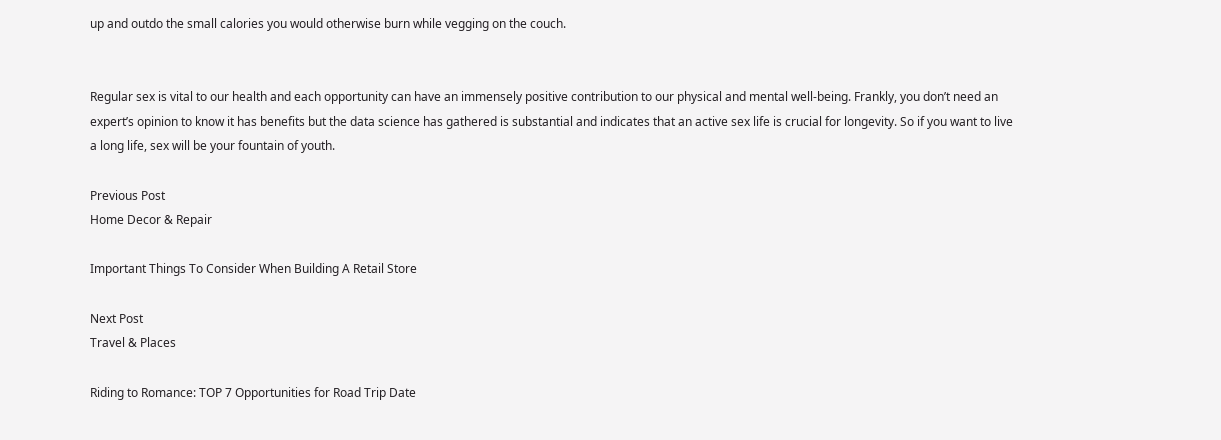up and outdo the small calories you would otherwise burn while vegging on the couch.


Regular sex is vital to our health and each opportunity can have an immensely positive contribution to our physical and mental well-being. Frankly, you don’t need an expert’s opinion to know it has benefits but the data science has gathered is substantial and indicates that an active sex life is crucial for longevity. So if you want to live a long life, sex will be your fountain of youth.

Previous Post
Home Decor & Repair

Important Things To Consider When Building A Retail Store

Next Post
Travel & Places

Riding to Romance: TOP 7 Opportunities for Road Trip Date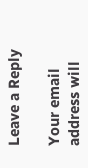Leave a Reply

Your email address will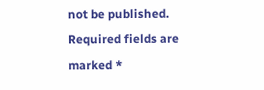not be published. Required fields are marked *